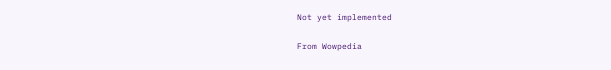Not yet implemented

From Wowpedia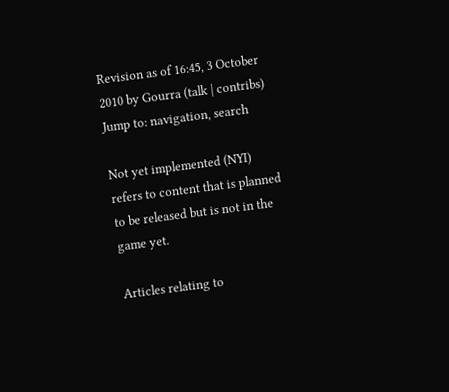Revision as of 16:45, 3 October 2010 by Gourra (talk | contribs)
Jump to: navigation, search

Not yet implemented (NYI) refers to content that is planned to be released but is not in the game yet.

Articles relating to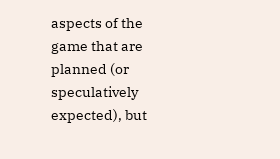aspects of the game that are planned (or speculatively expected), but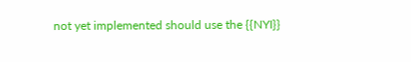not yet implemented should use the {{NYI}}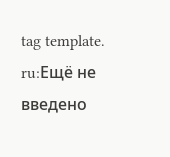tag template. ru:Ещё не введено